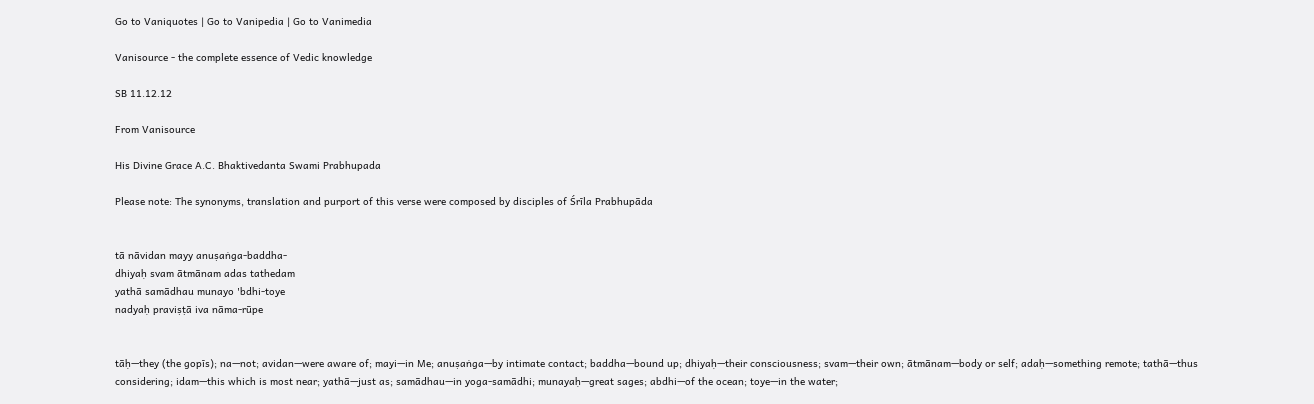Go to Vaniquotes | Go to Vanipedia | Go to Vanimedia

Vanisource - the complete essence of Vedic knowledge

SB 11.12.12

From Vanisource

His Divine Grace A.C. Bhaktivedanta Swami Prabhupada

Please note: The synonyms, translation and purport of this verse were composed by disciples of Śrīla Prabhupāda


tā nāvidan mayy anuṣaṅga-baddha-
dhiyaḥ svam ātmānam adas tathedam
yathā samādhau munayo 'bdhi-toye
nadyaḥ praviṣṭā iva nāma-rūpe


tāḥ—they (the gopīs); na—not; avidan—were aware of; mayi—in Me; anuṣaṅga—by intimate contact; baddha—bound up; dhiyaḥ—their consciousness; svam—their own; ātmānam—body or self; adaḥ—something remote; tathā—thus considering; idam—this which is most near; yathā—just as; samādhau—in yoga-samādhi; munayaḥ—great sages; abdhi—of the ocean; toye—in the water;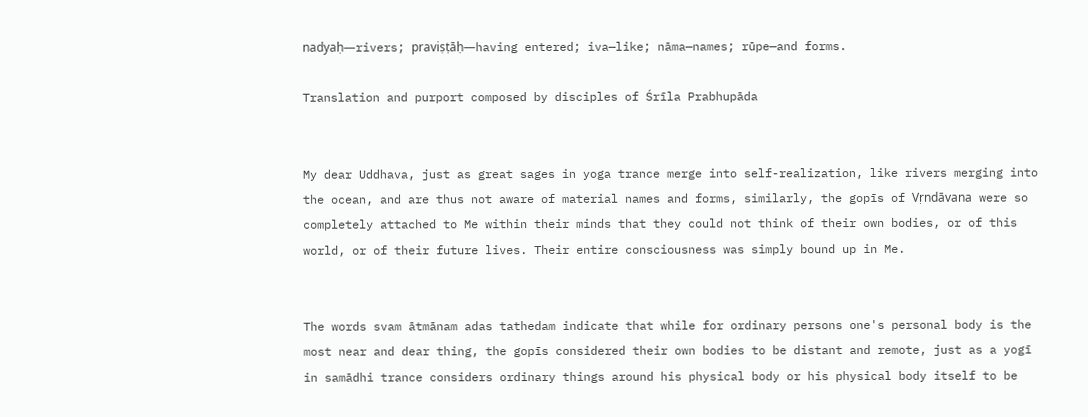nadyaḥ—rivers; praviṣṭāḥ—having entered; iva—like; nāma—names; rūpe—and forms.

Translation and purport composed by disciples of Śrīla Prabhupāda


My dear Uddhava, just as great sages in yoga trance merge into self-realization, like rivers merging into the ocean, and are thus not aware of material names and forms, similarly, the gopīs of Vṛndāvana were so completely attached to Me within their minds that they could not think of their own bodies, or of this world, or of their future lives. Their entire consciousness was simply bound up in Me.


The words svam ātmānam adas tathedam indicate that while for ordinary persons one's personal body is the most near and dear thing, the gopīs considered their own bodies to be distant and remote, just as a yogī in samādhi trance considers ordinary things around his physical body or his physical body itself to be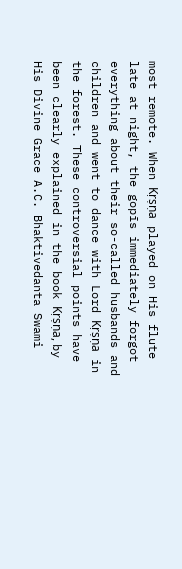most remote. When Kṛṣṇa played on His flute late at night, the gopīs immediately forgot everything about their so-called husbands and children and went to dance with Lord Kṛṣṇa in the forest. These controversial points have been clearly explained in the book Kṛṣṇa, by His Divine Grace A.C. Bhaktivedanta Swami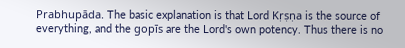Prabhupāda. The basic explanation is that Lord Kṛṣṇa is the source of everything, and the gopīs are the Lord's own potency. Thus there is no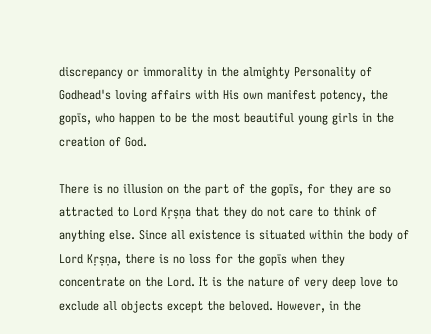discrepancy or immorality in the almighty Personality of Godhead's loving affairs with His own manifest potency, the gopīs, who happen to be the most beautiful young girls in the creation of God.

There is no illusion on the part of the gopīs, for they are so attracted to Lord Kṛṣṇa that they do not care to think of anything else. Since all existence is situated within the body of Lord Kṛṣṇa, there is no loss for the gopīs when they concentrate on the Lord. It is the nature of very deep love to exclude all objects except the beloved. However, in the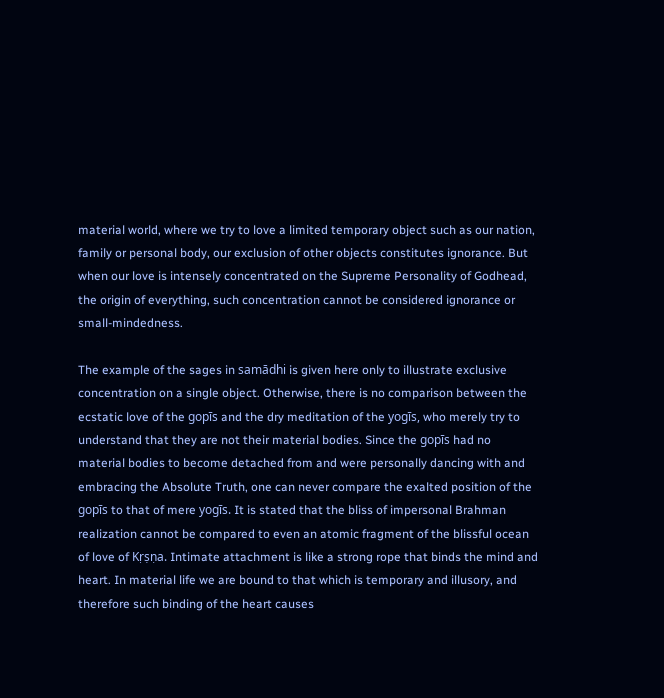material world, where we try to love a limited temporary object such as our nation, family or personal body, our exclusion of other objects constitutes ignorance. But when our love is intensely concentrated on the Supreme Personality of Godhead, the origin of everything, such concentration cannot be considered ignorance or small-mindedness.

The example of the sages in samādhi is given here only to illustrate exclusive concentration on a single object. Otherwise, there is no comparison between the ecstatic love of the gopīs and the dry meditation of the yogīs, who merely try to understand that they are not their material bodies. Since the gopīs had no material bodies to become detached from and were personally dancing with and embracing the Absolute Truth, one can never compare the exalted position of the gopīs to that of mere yogīs. It is stated that the bliss of impersonal Brahman realization cannot be compared to even an atomic fragment of the blissful ocean of love of Kṛṣṇa. Intimate attachment is like a strong rope that binds the mind and heart. In material life we are bound to that which is temporary and illusory, and therefore such binding of the heart causes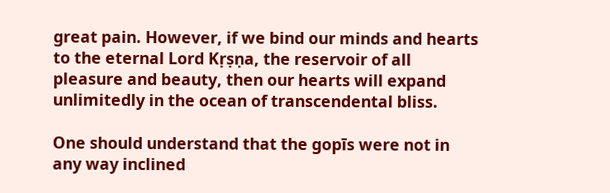great pain. However, if we bind our minds and hearts to the eternal Lord Kṛṣṇa, the reservoir of all pleasure and beauty, then our hearts will expand unlimitedly in the ocean of transcendental bliss.

One should understand that the gopīs were not in any way inclined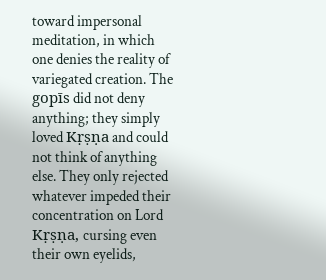toward impersonal meditation, in which one denies the reality of variegated creation. The gopīs did not deny anything; they simply loved Kṛṣṇa and could not think of anything else. They only rejected whatever impeded their concentration on Lord Kṛṣṇa, cursing even their own eyelids,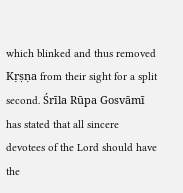which blinked and thus removed Kṛṣṇa from their sight for a split second. Śrīla Rūpa Gosvāmī has stated that all sincere devotees of the Lord should have the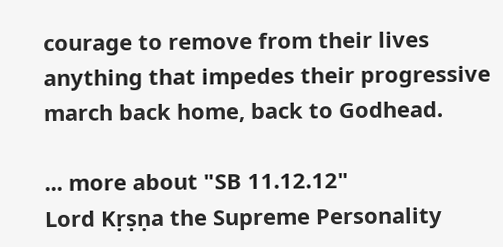courage to remove from their lives anything that impedes their progressive march back home, back to Godhead.

... more about "SB 11.12.12"
Lord Kṛṣṇa the Supreme Personality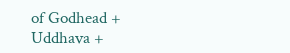of Godhead +
Uddhava +